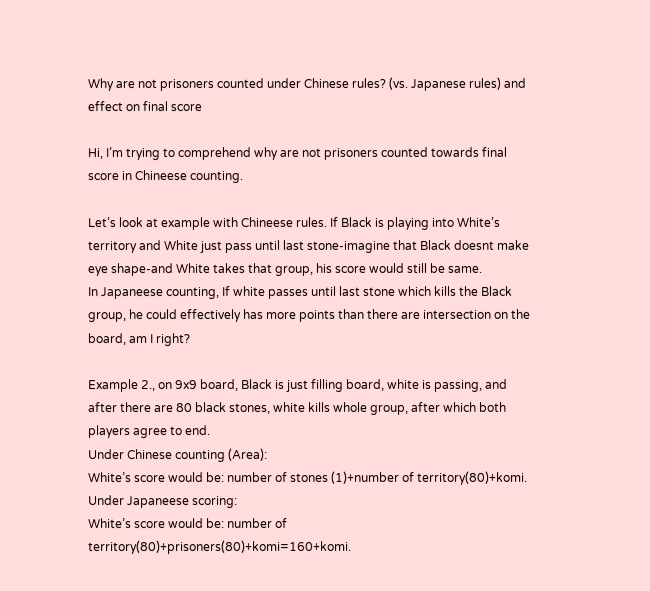Why are not prisoners counted under Chinese rules? (vs. Japanese rules) and effect on final score

Hi, I’m trying to comprehend why are not prisoners counted towards final score in Chineese counting.

Let’s look at example with Chineese rules. If Black is playing into White’s territory and White just pass until last stone-imagine that Black doesnt make eye shape-and White takes that group, his score would still be same.
In Japaneese counting, If white passes until last stone which kills the Black group, he could effectively has more points than there are intersection on the board, am I right?

Example 2., on 9x9 board, Black is just filling board, white is passing, and after there are 80 black stones, white kills whole group, after which both players agree to end.
Under Chinese counting (Area):
White’s score would be: number of stones (1)+number of territory(80)+komi.
Under Japaneese scoring:
White’s score would be: number of territory(80)+prisoners(80)+komi=160+komi.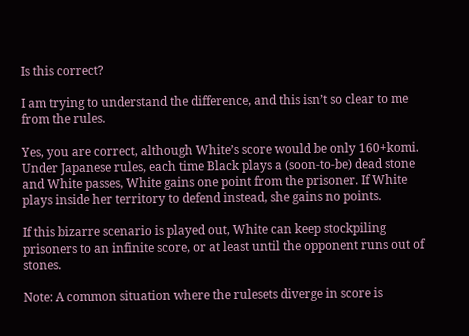Is this correct?

I am trying to understand the difference, and this isn’t so clear to me from the rules.

Yes, you are correct, although White’s score would be only 160+komi. Under Japanese rules, each time Black plays a (soon-to-be) dead stone and White passes, White gains one point from the prisoner. If White plays inside her territory to defend instead, she gains no points.

If this bizarre scenario is played out, White can keep stockpiling prisoners to an infinite score, or at least until the opponent runs out of stones.

Note: A common situation where the rulesets diverge in score is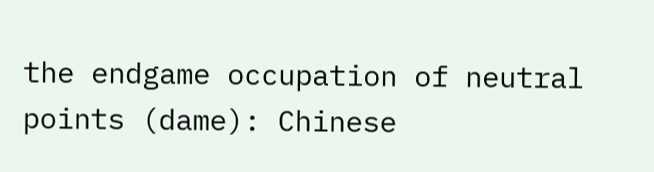the endgame occupation of neutral points (dame): Chinese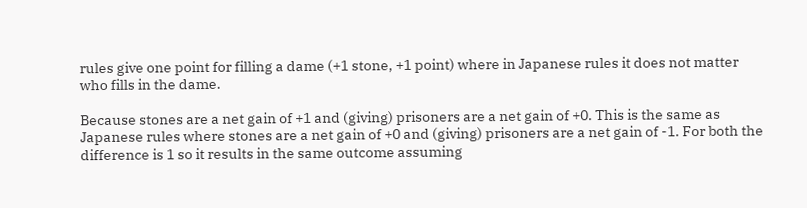rules give one point for filling a dame (+1 stone, +1 point) where in Japanese rules it does not matter who fills in the dame.

Because stones are a net gain of +1 and (giving) prisoners are a net gain of +0. This is the same as Japanese rules where stones are a net gain of +0 and (giving) prisoners are a net gain of -1. For both the difference is 1 so it results in the same outcome assuming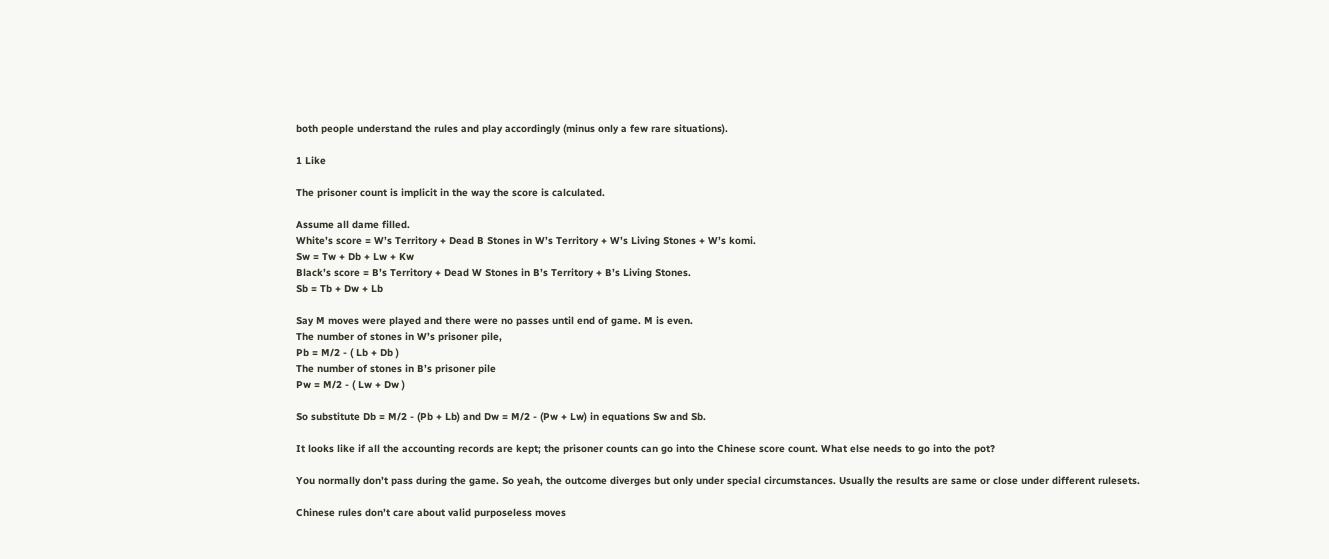both people understand the rules and play accordingly (minus only a few rare situations).

1 Like

The prisoner count is implicit in the way the score is calculated.

Assume all dame filled.
White’s score = W’s Territory + Dead B Stones in W’s Territory + W’s Living Stones + W’s komi.
Sw = Tw + Db + Lw + Kw
Black’s score = B’s Territory + Dead W Stones in B’s Territory + B’s Living Stones.
Sb = Tb + Dw + Lb

Say M moves were played and there were no passes until end of game. M is even.
The number of stones in W’s prisoner pile,
Pb = M/2 - ( Lb + Db )
The number of stones in B’s prisoner pile
Pw = M/2 - ( Lw + Dw )

So substitute Db = M/2 - (Pb + Lb) and Dw = M/2 - (Pw + Lw) in equations Sw and Sb.

It looks like if all the accounting records are kept; the prisoner counts can go into the Chinese score count. What else needs to go into the pot?

You normally don’t pass during the game. So yeah, the outcome diverges but only under special circumstances. Usually the results are same or close under different rulesets.

Chinese rules don’t care about valid purposeless moves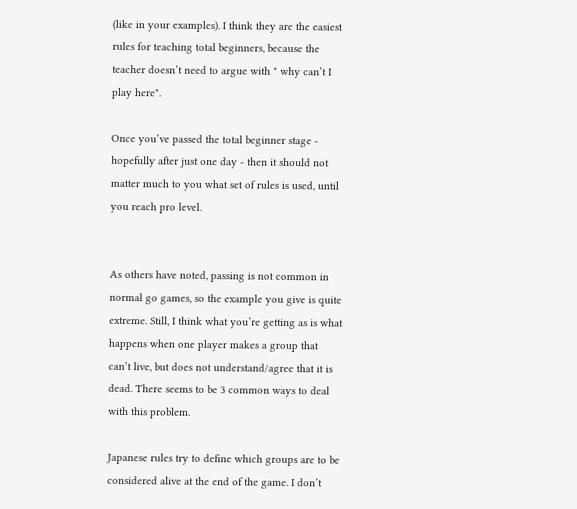(like in your examples). I think they are the easiest rules for teaching total beginners, because the teacher doesn’t need to argue with " why can’t I play here".

Once you’ve passed the total beginner stage - hopefully after just one day - then it should not matter much to you what set of rules is used, until you reach pro level.


As others have noted, passing is not common in normal go games, so the example you give is quite extreme. Still, I think what you’re getting as is what happens when one player makes a group that can’t live, but does not understand/agree that it is dead. There seems to be 3 common ways to deal with this problem.

Japanese rules try to define which groups are to be considered alive at the end of the game. I don’t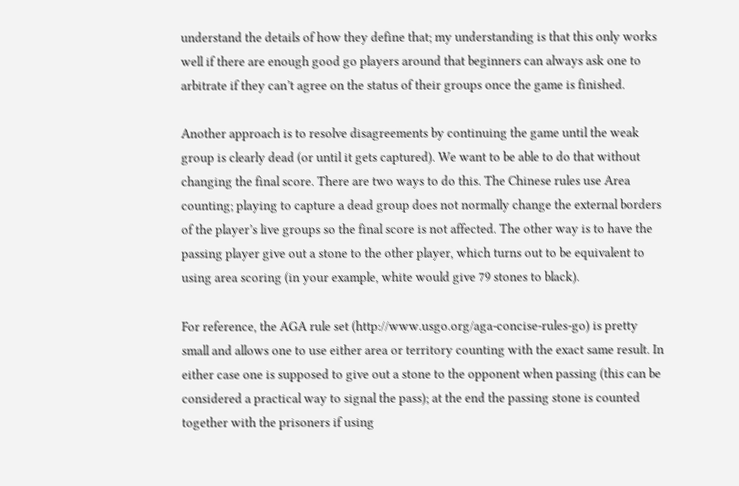understand the details of how they define that; my understanding is that this only works well if there are enough good go players around that beginners can always ask one to arbitrate if they can’t agree on the status of their groups once the game is finished.

Another approach is to resolve disagreements by continuing the game until the weak group is clearly dead (or until it gets captured). We want to be able to do that without changing the final score. There are two ways to do this. The Chinese rules use Area counting; playing to capture a dead group does not normally change the external borders of the player’s live groups so the final score is not affected. The other way is to have the passing player give out a stone to the other player, which turns out to be equivalent to using area scoring (in your example, white would give 79 stones to black).

For reference, the AGA rule set (http://www.usgo.org/aga-concise-rules-go) is pretty small and allows one to use either area or territory counting with the exact same result. In either case one is supposed to give out a stone to the opponent when passing (this can be considered a practical way to signal the pass); at the end the passing stone is counted together with the prisoners if using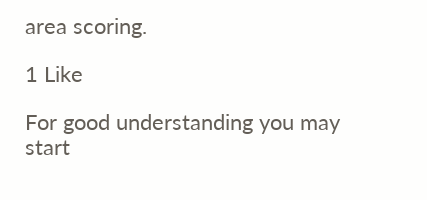area scoring.

1 Like

For good understanding you may start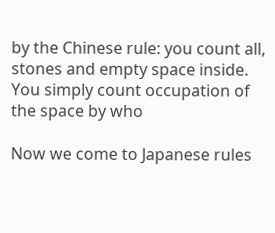by the Chinese rule: you count all, stones and empty space inside. You simply count occupation of the space by who

Now we come to Japanese rules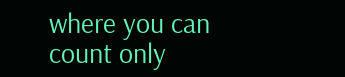where you can count only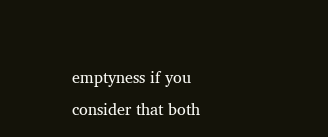emptyness if you consider that both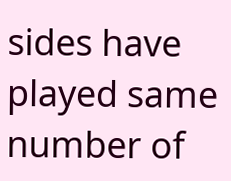sides have played same number of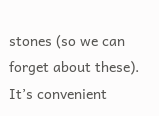stones (so we can forget about these). It’s convenient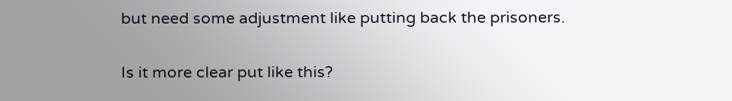but need some adjustment like putting back the prisoners.

Is it more clear put like this?